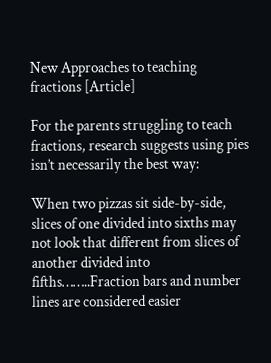New Approaches to teaching fractions [Article]

For the parents struggling to teach fractions, research suggests using pies isn’t necessarily the best way:

When two pizzas sit side-by-side, slices of one divided into sixths may not look that different from slices of another divided into fifths……..Fraction bars and number lines are considered easier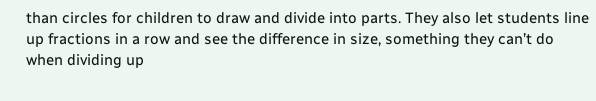than circles for children to draw and divide into parts. They also let students line up fractions in a row and see the difference in size, something they can’t do when dividing up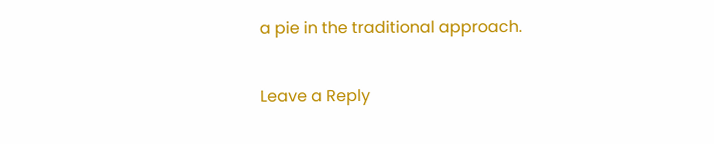a pie in the traditional approach.

Leave a Reply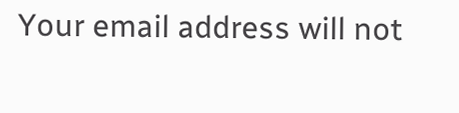Your email address will not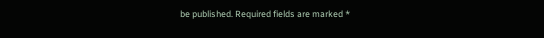be published. Required fields are marked *